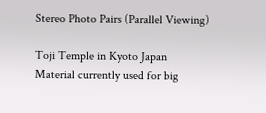Stereo Photo Pairs (Parallel Viewing)

Toji Temple in Kyoto Japan
Material currently used for big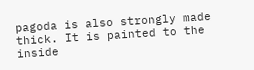pagoda is also strongly made thick. It is painted to the inside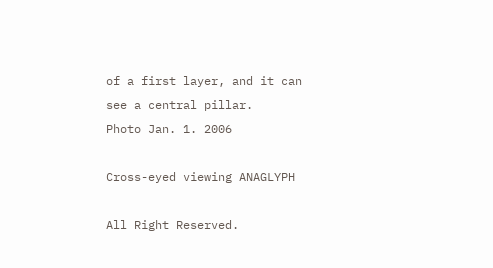of a first layer, and it can see a central pillar.
Photo Jan. 1. 2006

Cross-eyed viewing ANAGLYPH

All Right Reserved.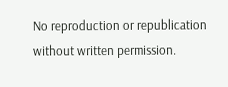No reproduction or republication without written permission.